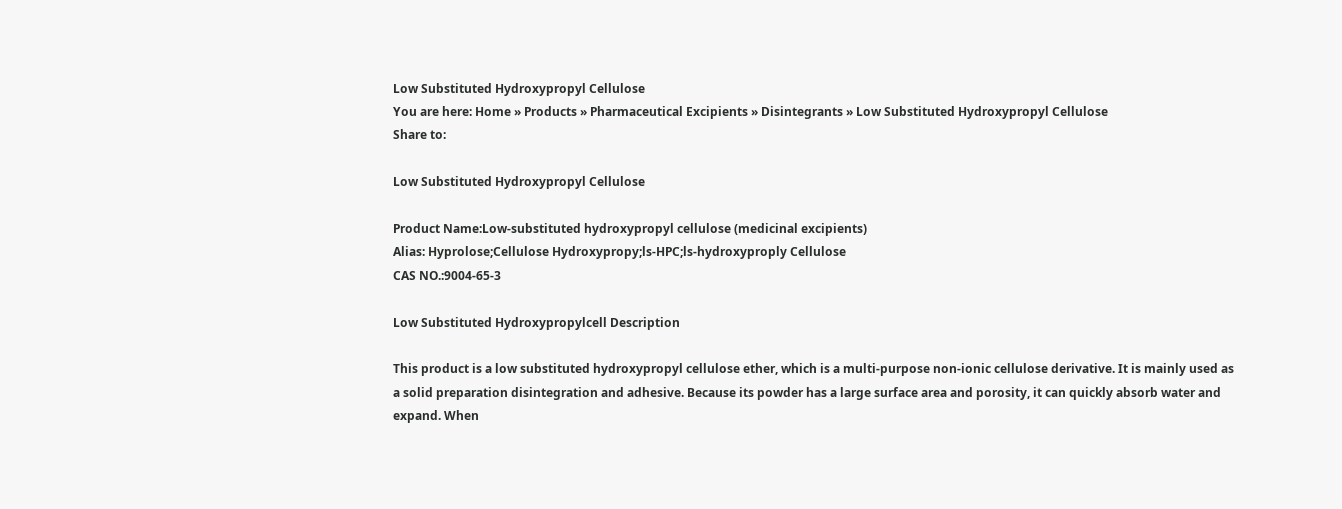Low Substituted Hydroxypropyl Cellulose
You are here: Home » Products » Pharmaceutical Excipients » Disintegrants » Low Substituted Hydroxypropyl Cellulose
Share to:

Low Substituted Hydroxypropyl Cellulose

Product Name:Low-substituted hydroxypropyl cellulose (medicinal excipients)
Alias: Hyprolose;Cellulose Hydroxypropy;ls-HPC;ls-hydroxyproply Cellulose
CAS NO.:9004-65-3

Low Substituted Hydroxypropylcell Description

This product is a low substituted hydroxypropyl cellulose ether, which is a multi-purpose non-ionic cellulose derivative. It is mainly used as a solid preparation disintegration and adhesive. Because its powder has a large surface area and porosity, it can quickly absorb water and expand. When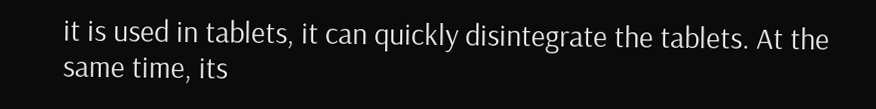it is used in tablets, it can quickly disintegrate the tablets. At the same time, its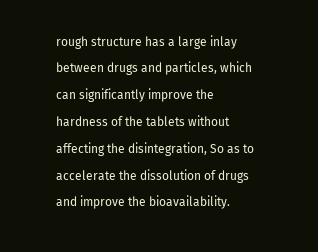rough structure has a large inlay between drugs and particles, which can significantly improve the hardness of the tablets without affecting the disintegration, So as to accelerate the dissolution of drugs and improve the bioavailability.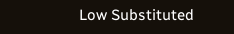Low Substituted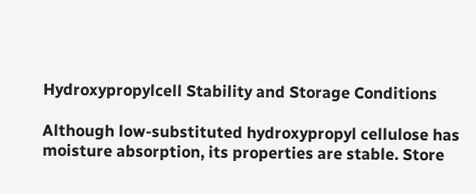Hydroxypropylcell Stability and Storage Conditions

Although low-substituted hydroxypropyl cellulose has moisture absorption, its properties are stable. Store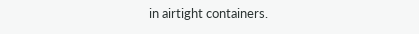in airtight containers.